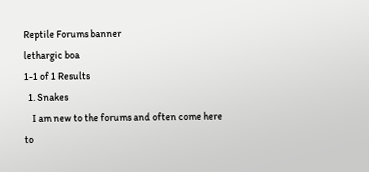Reptile Forums banner
lethargic boa
1-1 of 1 Results
  1. Snakes
    I am new to the forums and often come here to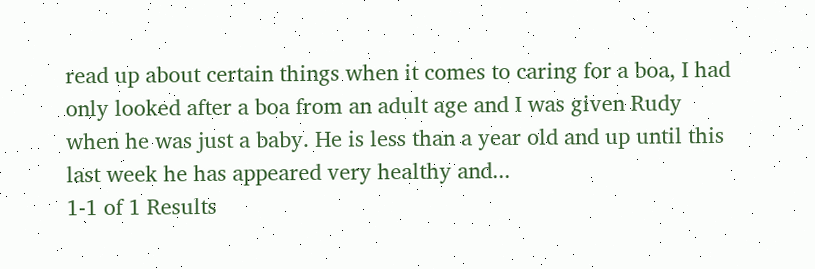read up about certain things when it comes to caring for a boa, I had only looked after a boa from an adult age and I was given Rudy when he was just a baby. He is less than a year old and up until this last week he has appeared very healthy and...
1-1 of 1 Results